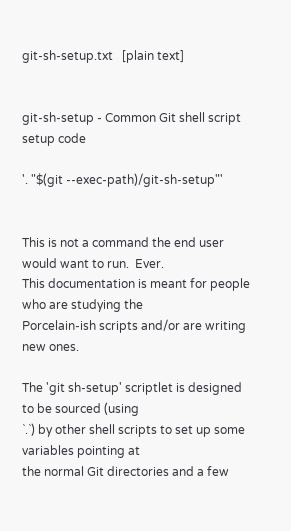git-sh-setup.txt   [plain text]


git-sh-setup - Common Git shell script setup code

'. "$(git --exec-path)/git-sh-setup"'


This is not a command the end user would want to run.  Ever.
This documentation is meant for people who are studying the
Porcelain-ish scripts and/or are writing new ones.

The 'git sh-setup' scriptlet is designed to be sourced (using
`.`) by other shell scripts to set up some variables pointing at
the normal Git directories and a few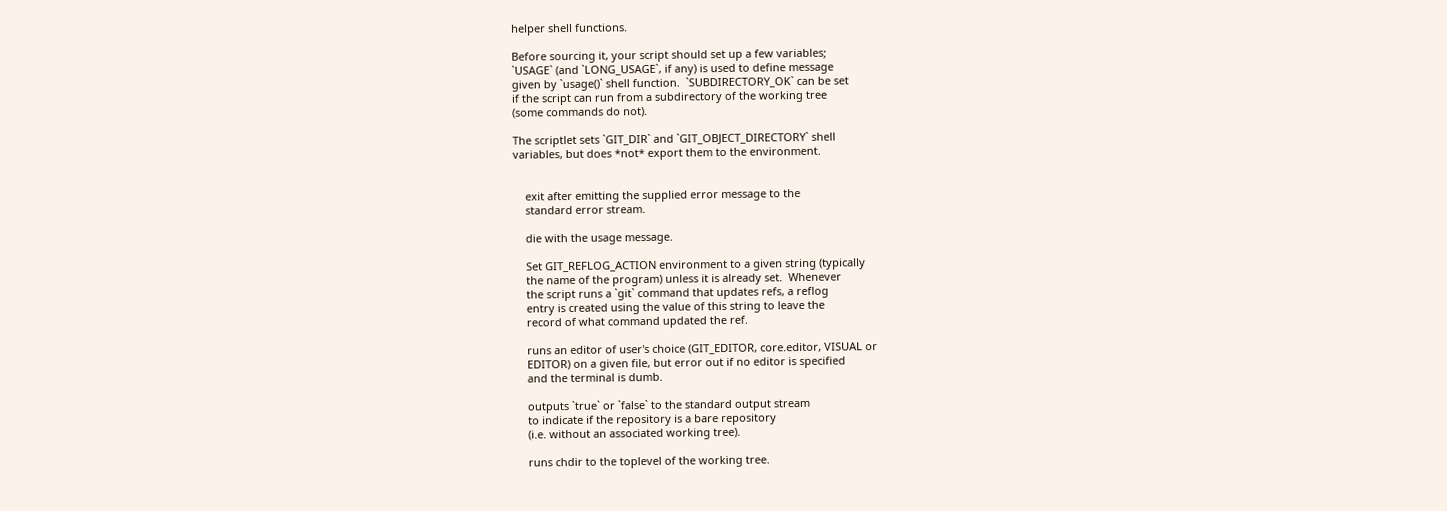helper shell functions.

Before sourcing it, your script should set up a few variables;
`USAGE` (and `LONG_USAGE`, if any) is used to define message
given by `usage()` shell function.  `SUBDIRECTORY_OK` can be set
if the script can run from a subdirectory of the working tree
(some commands do not).

The scriptlet sets `GIT_DIR` and `GIT_OBJECT_DIRECTORY` shell
variables, but does *not* export them to the environment.


    exit after emitting the supplied error message to the
    standard error stream.

    die with the usage message.

    Set GIT_REFLOG_ACTION environment to a given string (typically
    the name of the program) unless it is already set.  Whenever
    the script runs a `git` command that updates refs, a reflog
    entry is created using the value of this string to leave the
    record of what command updated the ref.

    runs an editor of user's choice (GIT_EDITOR, core.editor, VISUAL or
    EDITOR) on a given file, but error out if no editor is specified
    and the terminal is dumb.

    outputs `true` or `false` to the standard output stream
    to indicate if the repository is a bare repository
    (i.e. without an associated working tree).

    runs chdir to the toplevel of the working tree.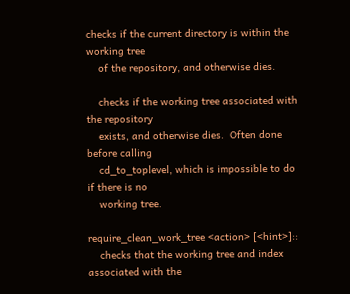checks if the current directory is within the working tree
    of the repository, and otherwise dies.

    checks if the working tree associated with the repository
    exists, and otherwise dies.  Often done before calling
    cd_to_toplevel, which is impossible to do if there is no
    working tree.

require_clean_work_tree <action> [<hint>]::
    checks that the working tree and index associated with the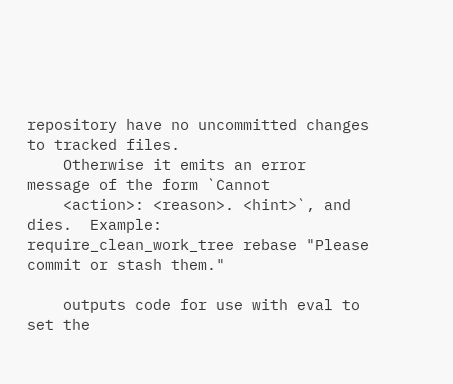repository have no uncommitted changes to tracked files.
    Otherwise it emits an error message of the form `Cannot
    <action>: <reason>. <hint>`, and dies.  Example:
require_clean_work_tree rebase "Please commit or stash them."

    outputs code for use with eval to set the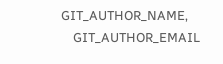GIT_AUTHOR_NAME,
    GIT_AUTHOR_EMAIL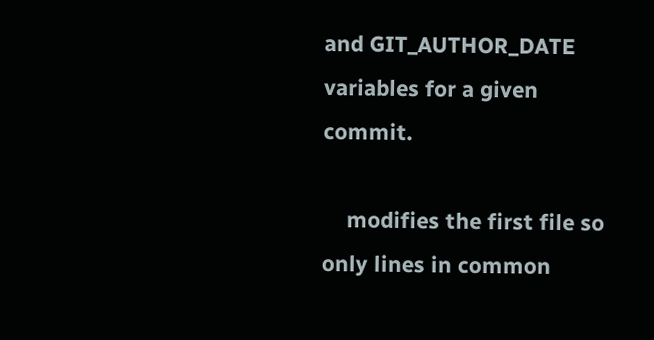and GIT_AUTHOR_DATE variables for a given commit.

    modifies the first file so only lines in common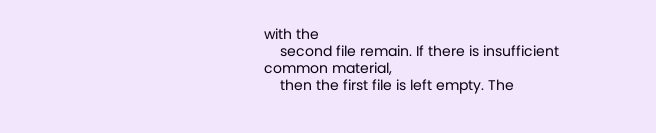with the
    second file remain. If there is insufficient common material,
    then the first file is left empty. The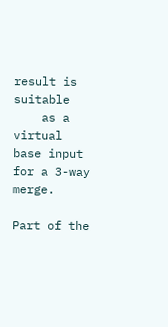result is suitable
    as a virtual base input for a 3-way merge.

Part of the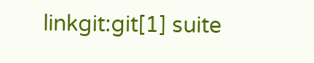linkgit:git[1] suite